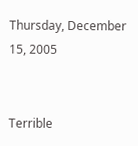Thursday, December 15, 2005


Terrible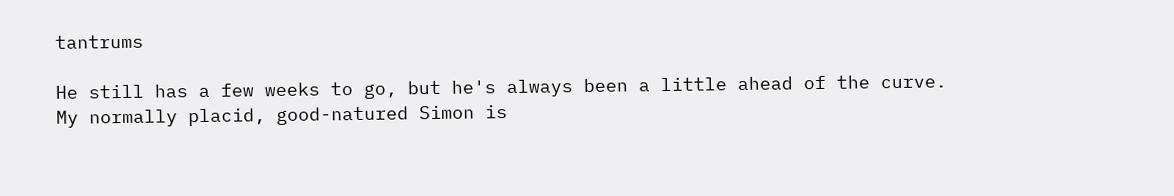tantrums

He still has a few weeks to go, but he's always been a little ahead of the curve. My normally placid, good-natured Simon is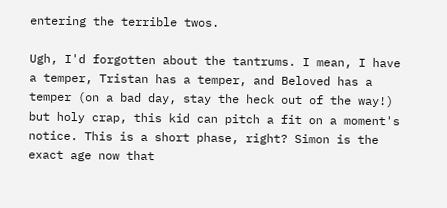entering the terrible twos.

Ugh, I'd forgotten about the tantrums. I mean, I have a temper, Tristan has a temper, and Beloved has a temper (on a bad day, stay the heck out of the way!) but holy crap, this kid can pitch a fit on a moment's notice. This is a short phase, right? Simon is the exact age now that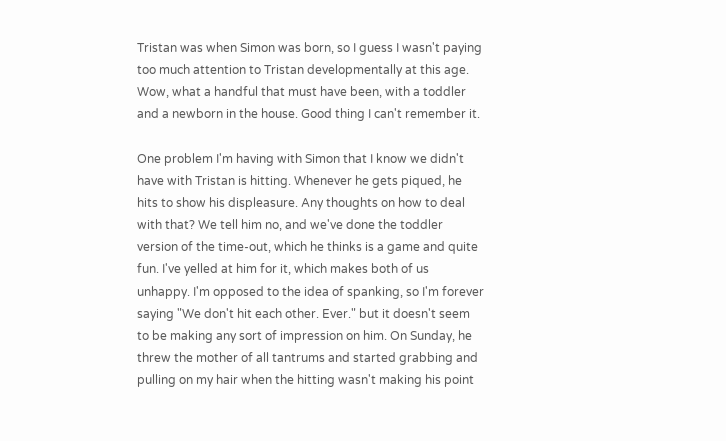Tristan was when Simon was born, so I guess I wasn't paying too much attention to Tristan developmentally at this age. Wow, what a handful that must have been, with a toddler and a newborn in the house. Good thing I can't remember it.

One problem I'm having with Simon that I know we didn't have with Tristan is hitting. Whenever he gets piqued, he hits to show his displeasure. Any thoughts on how to deal with that? We tell him no, and we've done the toddler version of the time-out, which he thinks is a game and quite fun. I've yelled at him for it, which makes both of us unhappy. I'm opposed to the idea of spanking, so I'm forever saying "We don't hit each other. Ever." but it doesn't seem to be making any sort of impression on him. On Sunday, he threw the mother of all tantrums and started grabbing and pulling on my hair when the hitting wasn't making his point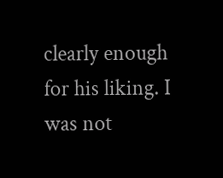clearly enough for his liking. I was not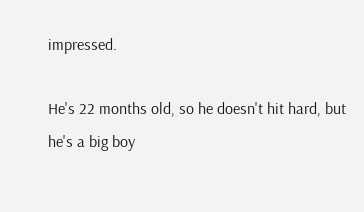impressed.

He's 22 months old, so he doesn't hit hard, but he's a big boy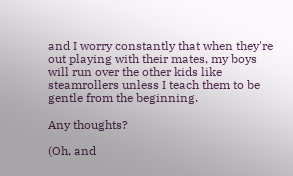and I worry constantly that when they're out playing with their mates, my boys will run over the other kids like steamrollers unless I teach them to be gentle from the beginning.

Any thoughts?

(Oh, and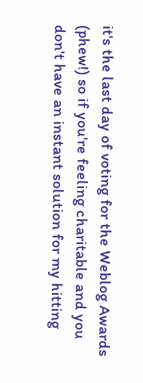it's the last day of voting for the Weblog Awards (phew!) so if you're feeling charitable and you don't have an instant solution for my hitting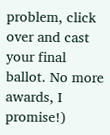problem, click over and cast your final ballot. No more awards, I promise!)